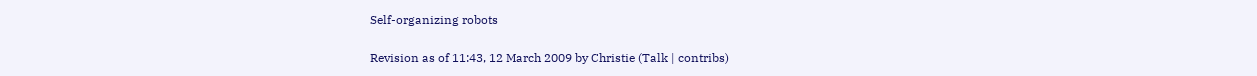Self-organizing robots

Revision as of 11:43, 12 March 2009 by Christie (Talk | contribs)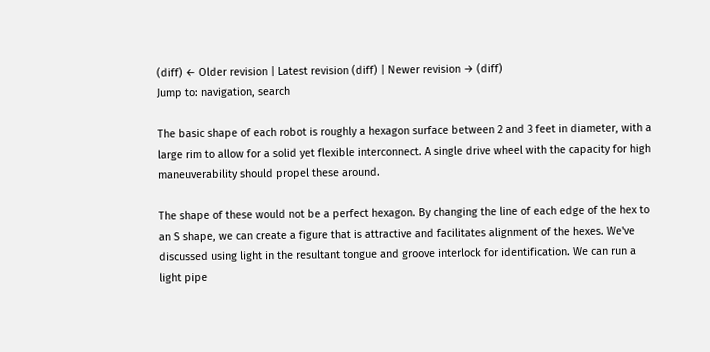(diff) ← Older revision | Latest revision (diff) | Newer revision → (diff)
Jump to: navigation, search

The basic shape of each robot is roughly a hexagon surface between 2 and 3 feet in diameter, with a large rim to allow for a solid yet flexible interconnect. A single drive wheel with the capacity for high maneuverability should propel these around.

The shape of these would not be a perfect hexagon. By changing the line of each edge of the hex to an S shape, we can create a figure that is attractive and facilitates alignment of the hexes. We've discussed using light in the resultant tongue and groove interlock for identification. We can run a light pipe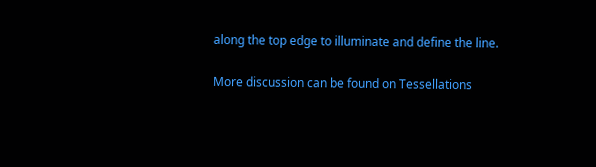along the top edge to illuminate and define the line.

More discussion can be found on Tessellations